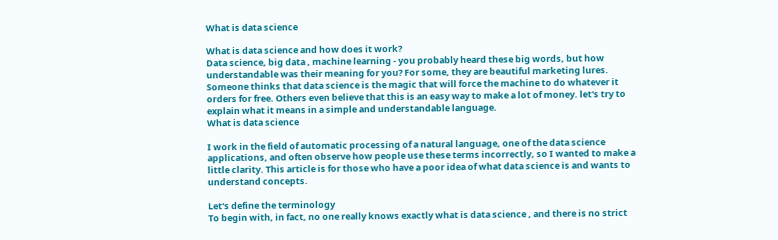What is data science

What is data science and how does it work?
Data science, big data , machine learning - you probably heard these big words, but how understandable was their meaning for you? For some, they are beautiful marketing lures. Someone thinks that data science is the magic that will force the machine to do whatever it orders for free. Others even believe that this is an easy way to make a lot of money. let's try to explain what it means in a simple and understandable language.
What is data science

I work in the field of automatic processing of a natural language, one of the data science applications, and often observe how people use these terms incorrectly, so I wanted to make a little clarity. This article is for those who have a poor idea of what data science is and wants to understand concepts.

Let's define the terminology
To begin with, in fact, no one really knows exactly what is data science , and there is no strict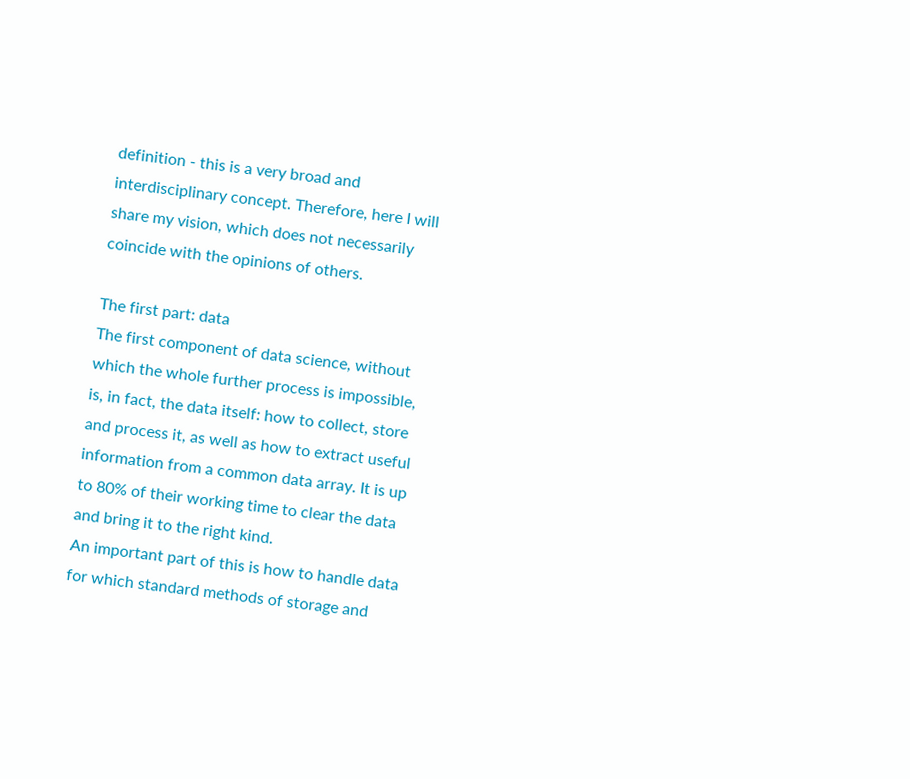definition - this is a very broad and interdisciplinary concept. Therefore, here I will share my vision, which does not necessarily coincide with the opinions of others.

The first part: data
The first component of data science, without which the whole further process is impossible, is, in fact, the data itself: how to collect, store and process it, as well as how to extract useful information from a common data array. It is up to 80% of their working time to clear the data and bring it to the right kind.
An important part of this is how to handle data for which standard methods of storage and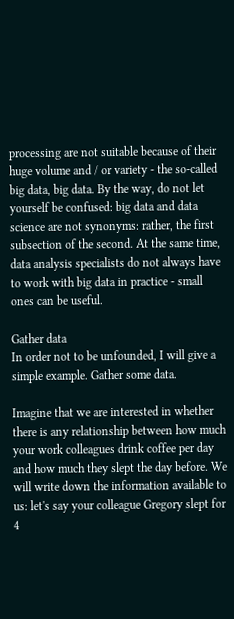processing are not suitable because of their huge volume and / or variety - the so-called big data, big data. By the way, do not let yourself be confused: big data and data science are not synonyms: rather, the first subsection of the second. At the same time, data analysis specialists do not always have to work with big data in practice - small ones can be useful.

Gather data
In order not to be unfounded, I will give a simple example. Gather some data.

Imagine that we are interested in whether there is any relationship between how much your work colleagues drink coffee per day and how much they slept the day before. We will write down the information available to us: let's say your colleague Gregory slept for 4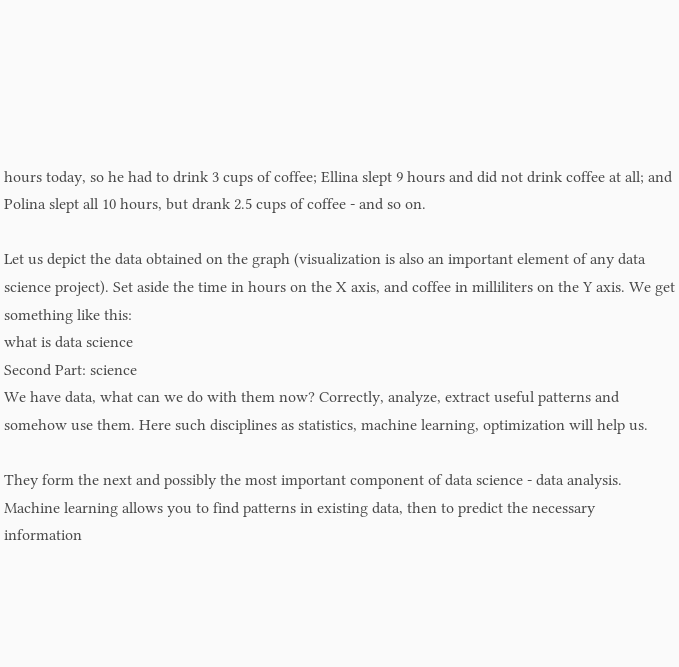hours today, so he had to drink 3 cups of coffee; Ellina slept 9 hours and did not drink coffee at all; and Polina slept all 10 hours, but drank 2.5 cups of coffee - and so on.

Let us depict the data obtained on the graph (visualization is also an important element of any data science project). Set aside the time in hours on the X axis, and coffee in milliliters on the Y axis. We get something like this:
what is data science
Second Part: science
We have data, what can we do with them now? Correctly, analyze, extract useful patterns and somehow use them. Here such disciplines as statistics, machine learning, optimization will help us.

They form the next and possibly the most important component of data science - data analysis. Machine learning allows you to find patterns in existing data, then to predict the necessary information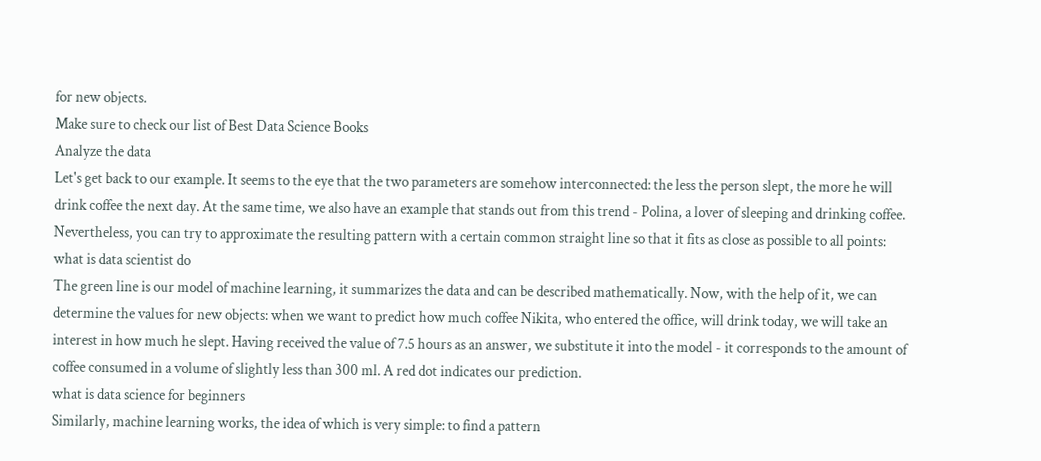for new objects.
Make sure to check our list of Best Data Science Books
Analyze the data
Let's get back to our example. It seems to the eye that the two parameters are somehow interconnected: the less the person slept, the more he will drink coffee the next day. At the same time, we also have an example that stands out from this trend - Polina, a lover of sleeping and drinking coffee. Nevertheless, you can try to approximate the resulting pattern with a certain common straight line so that it fits as close as possible to all points:
what is data scientist do
The green line is our model of machine learning, it summarizes the data and can be described mathematically. Now, with the help of it, we can determine the values for new objects: when we want to predict how much coffee Nikita, who entered the office, will drink today, we will take an interest in how much he slept. Having received the value of 7.5 hours as an answer, we substitute it into the model - it corresponds to the amount of coffee consumed in a volume of slightly less than 300 ml. A red dot indicates our prediction.
what is data science for beginners
Similarly, machine learning works, the idea of which is very simple: to find a pattern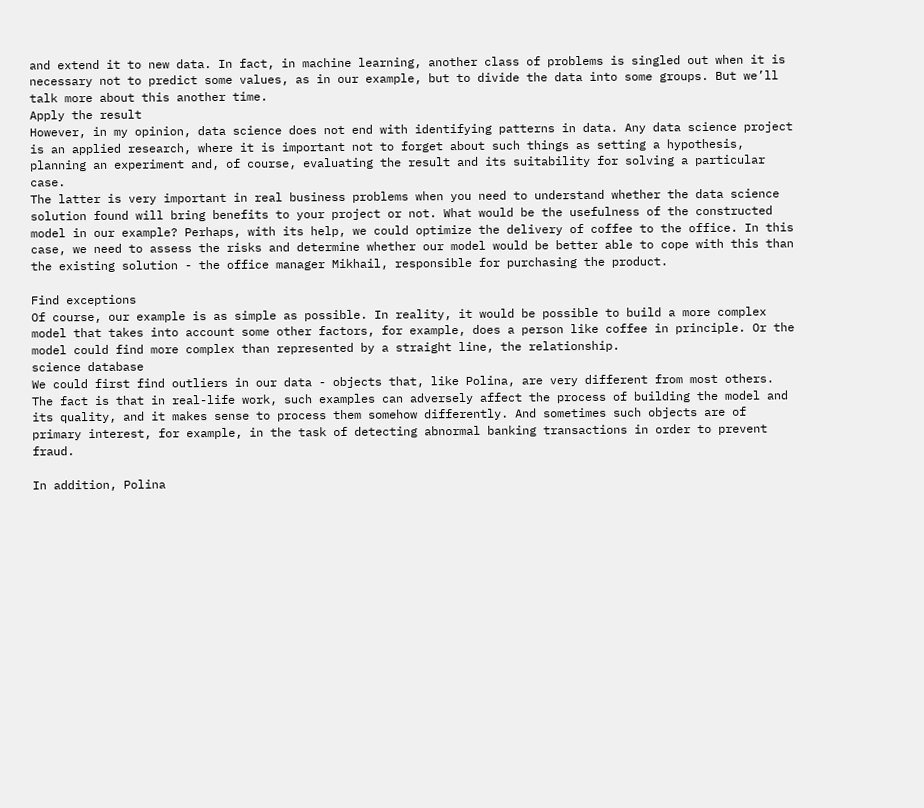and extend it to new data. In fact, in machine learning, another class of problems is singled out when it is necessary not to predict some values, as in our example, but to divide the data into some groups. But we’ll talk more about this another time.
Apply the result
However, in my opinion, data science does not end with identifying patterns in data. Any data science project is an applied research, where it is important not to forget about such things as setting a hypothesis, planning an experiment and, of course, evaluating the result and its suitability for solving a particular case.
The latter is very important in real business problems when you need to understand whether the data science solution found will bring benefits to your project or not. What would be the usefulness of the constructed model in our example? Perhaps, with its help, we could optimize the delivery of coffee to the office. In this case, we need to assess the risks and determine whether our model would be better able to cope with this than the existing solution - the office manager Mikhail, responsible for purchasing the product.

Find exceptions
Of course, our example is as simple as possible. In reality, it would be possible to build a more complex model that takes into account some other factors, for example, does a person like coffee in principle. Or the model could find more complex than represented by a straight line, the relationship.
science database
We could first find outliers in our data - objects that, like Polina, are very different from most others. The fact is that in real-life work, such examples can adversely affect the process of building the model and its quality, and it makes sense to process them somehow differently. And sometimes such objects are of primary interest, for example, in the task of detecting abnormal banking transactions in order to prevent fraud.

In addition, Polina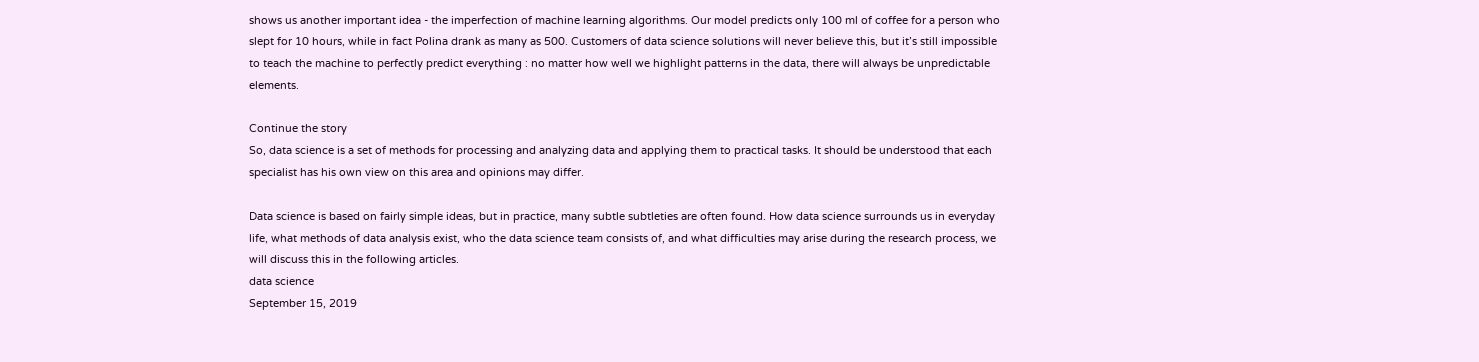shows us another important idea - the imperfection of machine learning algorithms. Our model predicts only 100 ml of coffee for a person who slept for 10 hours, while in fact Polina drank as many as 500. Customers of data science solutions will never believe this, but it’s still impossible to teach the machine to perfectly predict everything : no matter how well we highlight patterns in the data, there will always be unpredictable elements.

Continue the story
So, data science is a set of methods for processing and analyzing data and applying them to practical tasks. It should be understood that each specialist has his own view on this area and opinions may differ.

Data science is based on fairly simple ideas, but in practice, many subtle subtleties are often found. How data science surrounds us in everyday life, what methods of data analysis exist, who the data science team consists of, and what difficulties may arise during the research process, we will discuss this in the following articles.
data science
September 15, 2019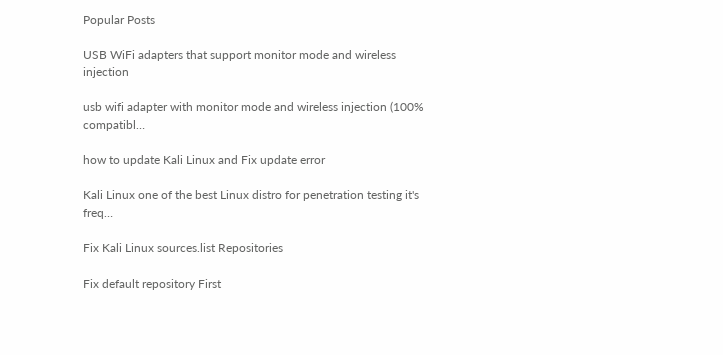Popular Posts

USB WiFi adapters that support monitor mode and wireless injection

usb wifi adapter with monitor mode and wireless injection (100% compatibl…

how to update Kali Linux and Fix update error

Kali Linux one of the best Linux distro for penetration testing it's freq…

Fix Kali Linux sources.list Repositories

Fix default repository First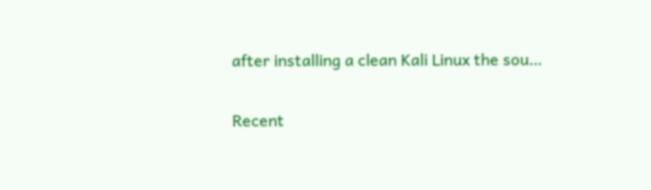after installing a clean Kali Linux the sou…

Recent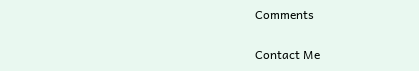Comments

Contact Me